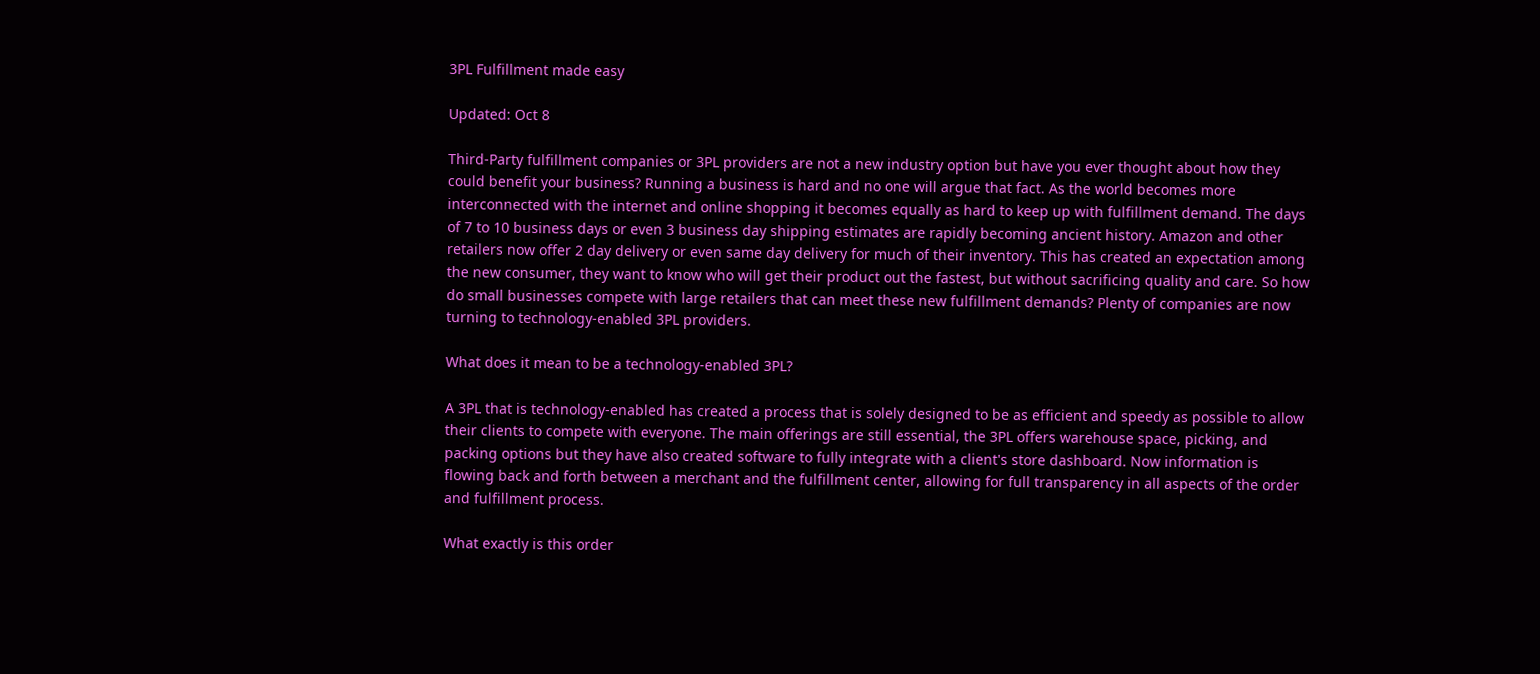3PL Fulfillment made easy

Updated: Oct 8

Third-Party fulfillment companies or 3PL providers are not a new industry option but have you ever thought about how they could benefit your business? Running a business is hard and no one will argue that fact. As the world becomes more interconnected with the internet and online shopping it becomes equally as hard to keep up with fulfillment demand. The days of 7 to 10 business days or even 3 business day shipping estimates are rapidly becoming ancient history. Amazon and other retailers now offer 2 day delivery or even same day delivery for much of their inventory. This has created an expectation among the new consumer, they want to know who will get their product out the fastest, but without sacrificing quality and care. So how do small businesses compete with large retailers that can meet these new fulfillment demands? Plenty of companies are now turning to technology-enabled 3PL providers.

What does it mean to be a technology-enabled 3PL?

A 3PL that is technology-enabled has created a process that is solely designed to be as efficient and speedy as possible to allow their clients to compete with everyone. The main offerings are still essential, the 3PL offers warehouse space, picking, and packing options but they have also created software to fully integrate with a client's store dashboard. Now information is flowing back and forth between a merchant and the fulfillment center, allowing for full transparency in all aspects of the order and fulfillment process.

What exactly is this order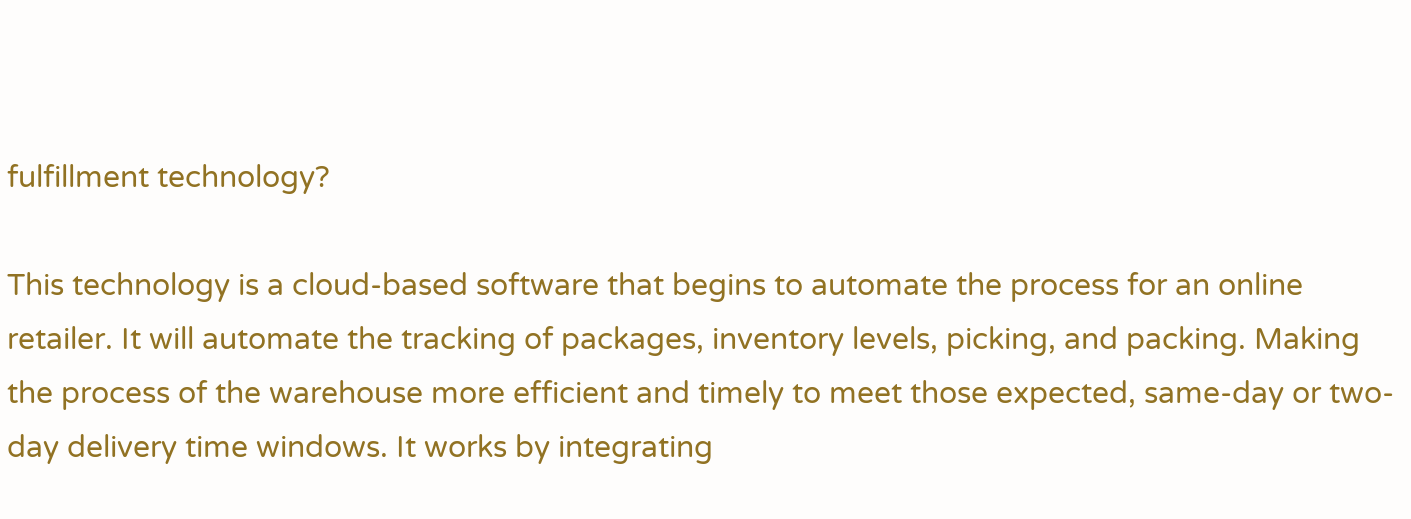fulfillment technology?

This technology is a cloud-based software that begins to automate the process for an online retailer. It will automate the tracking of packages, inventory levels, picking, and packing. Making the process of the warehouse more efficient and timely to meet those expected, same-day or two-day delivery time windows. It works by integrating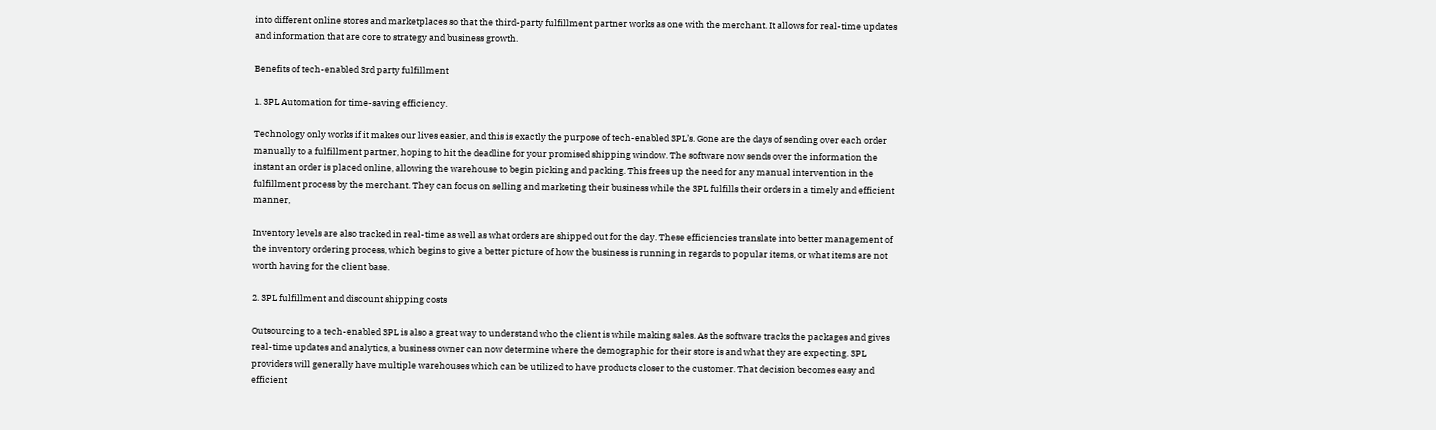into different online stores and marketplaces so that the third-party fulfillment partner works as one with the merchant. It allows for real-time updates and information that are core to strategy and business growth.

Benefits of tech-enabled 3rd party fulfillment

1. 3PL Automation for time-saving efficiency.

Technology only works if it makes our lives easier, and this is exactly the purpose of tech-enabled 3PL’s. Gone are the days of sending over each order manually to a fulfillment partner, hoping to hit the deadline for your promised shipping window. The software now sends over the information the instant an order is placed online, allowing the warehouse to begin picking and packing. This frees up the need for any manual intervention in the fulfillment process by the merchant. They can focus on selling and marketing their business while the 3PL fulfills their orders in a timely and efficient manner,

Inventory levels are also tracked in real-time as well as what orders are shipped out for the day. These efficiencies translate into better management of the inventory ordering process, which begins to give a better picture of how the business is running in regards to popular items, or what items are not worth having for the client base.

2. 3PL fulfillment and discount shipping costs

Outsourcing to a tech-enabled 3PL is also a great way to understand who the client is while making sales. As the software tracks the packages and gives real-time updates and analytics, a business owner can now determine where the demographic for their store is and what they are expecting. 3PL providers will generally have multiple warehouses which can be utilized to have products closer to the customer. That decision becomes easy and efficient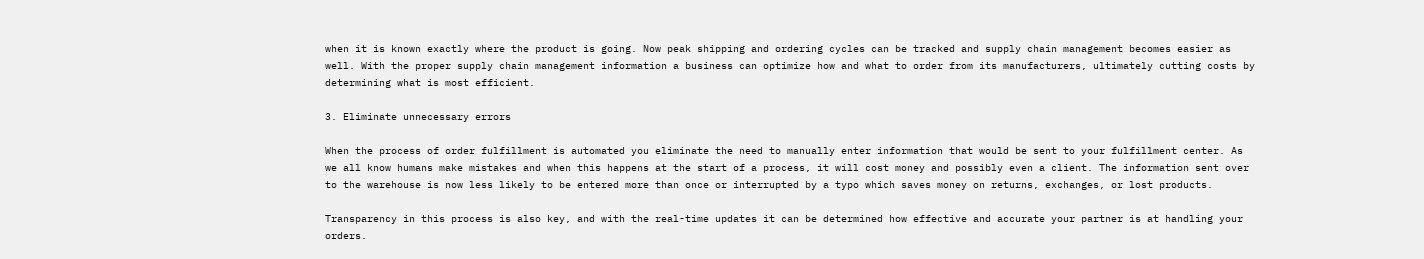when it is known exactly where the product is going. Now peak shipping and ordering cycles can be tracked and supply chain management becomes easier as well. With the proper supply chain management information a business can optimize how and what to order from its manufacturers, ultimately cutting costs by determining what is most efficient.

3. Eliminate unnecessary errors

When the process of order fulfillment is automated you eliminate the need to manually enter information that would be sent to your fulfillment center. As we all know humans make mistakes and when this happens at the start of a process, it will cost money and possibly even a client. The information sent over to the warehouse is now less likely to be entered more than once or interrupted by a typo which saves money on returns, exchanges, or lost products.

Transparency in this process is also key, and with the real-time updates it can be determined how effective and accurate your partner is at handling your orders.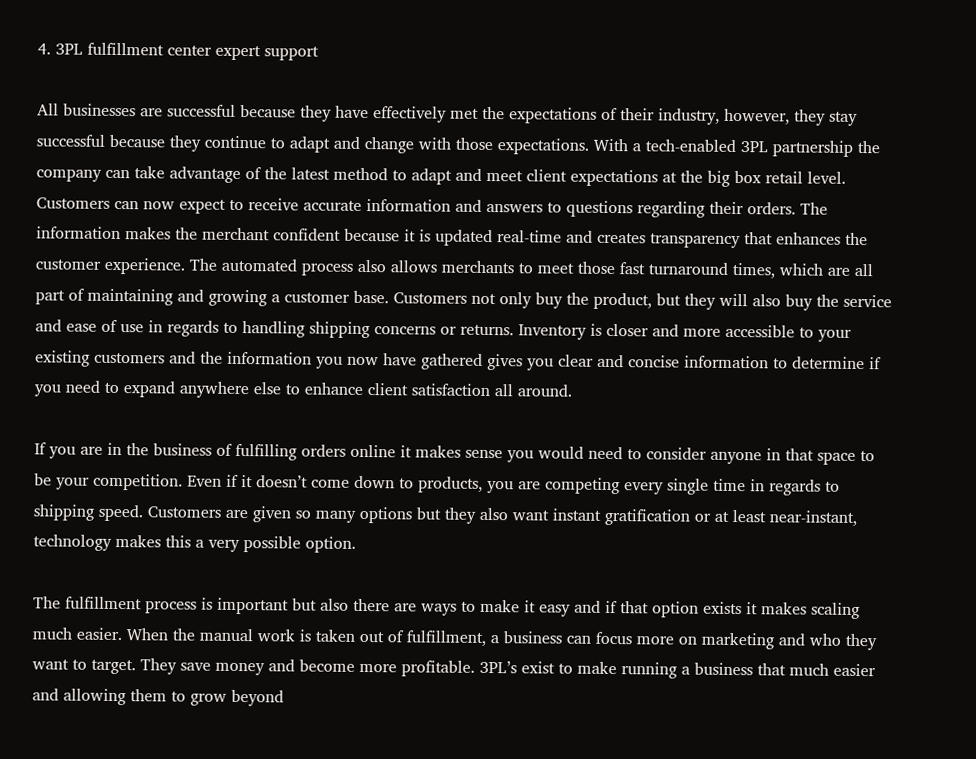4. 3PL fulfillment center expert support

All businesses are successful because they have effectively met the expectations of their industry, however, they stay successful because they continue to adapt and change with those expectations. With a tech-enabled 3PL partnership the company can take advantage of the latest method to adapt and meet client expectations at the big box retail level. Customers can now expect to receive accurate information and answers to questions regarding their orders. The information makes the merchant confident because it is updated real-time and creates transparency that enhances the customer experience. The automated process also allows merchants to meet those fast turnaround times, which are all part of maintaining and growing a customer base. Customers not only buy the product, but they will also buy the service and ease of use in regards to handling shipping concerns or returns. Inventory is closer and more accessible to your existing customers and the information you now have gathered gives you clear and concise information to determine if you need to expand anywhere else to enhance client satisfaction all around.

If you are in the business of fulfilling orders online it makes sense you would need to consider anyone in that space to be your competition. Even if it doesn’t come down to products, you are competing every single time in regards to shipping speed. Customers are given so many options but they also want instant gratification or at least near-instant, technology makes this a very possible option.

The fulfillment process is important but also there are ways to make it easy and if that option exists it makes scaling much easier. When the manual work is taken out of fulfillment, a business can focus more on marketing and who they want to target. They save money and become more profitable. 3PL’s exist to make running a business that much easier and allowing them to grow beyond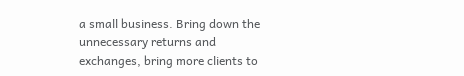a small business. Bring down the unnecessary returns and exchanges, bring more clients to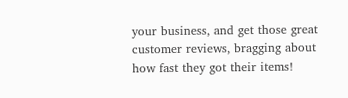your business, and get those great customer reviews, bragging about how fast they got their items!